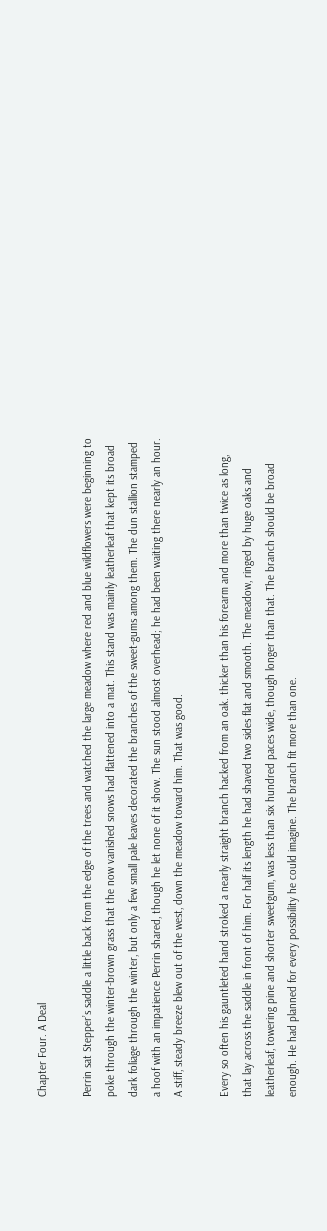Chapter Four. A Deal

Perrin sat Stepper’s saddle a little back from the edge of the trees and watched the large meadow where red and blue wildflowers were beginning to poke through the winter-brown grass that the now vanished snows had flattened into a mat. This stand was mainly leatherleaf that kept its broad dark foliage through the winter, but only a few small pale leaves decorated the branches of the sweet-gums among them. The dun stallion stamped a hoof with an impatience Perrin shared, though he let none of it show. The sun stood almost overhead; he had been waiting there nearly an hour. A stiff, steady breeze blew out of the west, down the meadow toward him. That was good.

Every so often his gauntleted hand stroked a nearly straight branch hacked from an oak. thicker than his forearm and more than twice as long, that lay across the saddle in front of him. For half its length he had shaved two sides flat and smooth. The meadow, ringed by huge oaks and leatherleaf, towering pine and shorter sweetgum, was less than six hundred paces wide, though longer than that. The branch should be broad enough. He had planned for every possibility he could imagine. The branch fit more than one.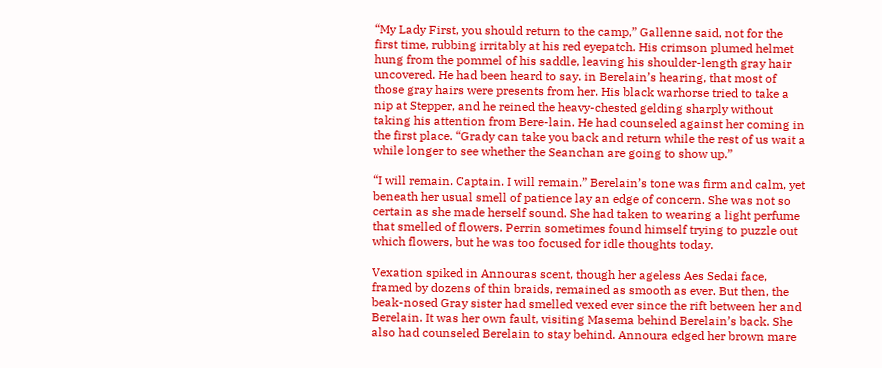“My Lady First, you should return to the camp,” Gallenne said, not for the first time, rubbing irritably at his red eyepatch. His crimson plumed helmet hung from the pommel of his saddle, leaving his shoulder-length gray hair uncovered. He had been heard to say. in Berelain’s hearing, that most of those gray hairs were presents from her. His black warhorse tried to take a nip at Stepper, and he reined the heavy-chested gelding sharply without taking his attention from Bere-lain. He had counseled against her coming in the first place. “Grady can take you back and return while the rest of us wait a while longer to see whether the Seanchan are going to show up.”

“I will remain. Captain. I will remain.” Berelain’s tone was firm and calm, yet beneath her usual smell of patience lay an edge of concern. She was not so certain as she made herself sound. She had taken to wearing a light perfume that smelled of flowers. Perrin sometimes found himself trying to puzzle out which flowers, but he was too focused for idle thoughts today.

Vexation spiked in Annouras scent, though her ageless Aes Sedai face, framed by dozens of thin braids, remained as smooth as ever. But then, the beak-nosed Gray sister had smelled vexed ever since the rift between her and Berelain. It was her own fault, visiting Masema behind Berelain’s back. She also had counseled Berelain to stay behind. Annoura edged her brown mare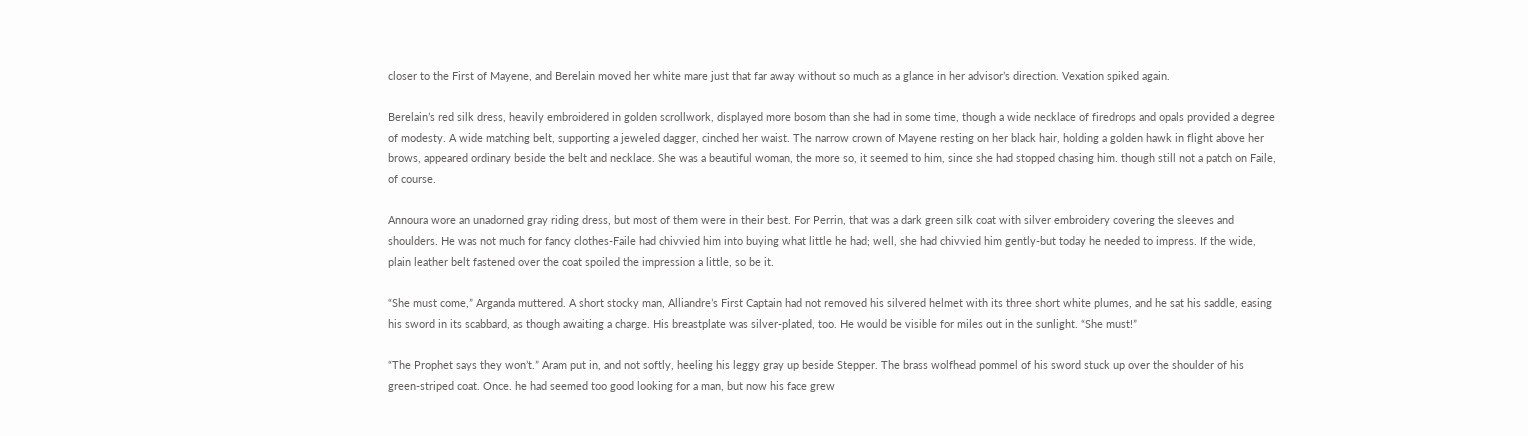closer to the First of Mayene, and Berelain moved her white mare just that far away without so much as a glance in her advisor’s direction. Vexation spiked again.

Berelain’s red silk dress, heavily embroidered in golden scrollwork, displayed more bosom than she had in some time, though a wide necklace of firedrops and opals provided a degree of modesty. A wide matching belt, supporting a jeweled dagger, cinched her waist. The narrow crown of Mayene resting on her black hair, holding a golden hawk in flight above her brows, appeared ordinary beside the belt and necklace. She was a beautiful woman, the more so, it seemed to him, since she had stopped chasing him. though still not a patch on Faile, of course.

Annoura wore an unadorned gray riding dress, but most of them were in their best. For Perrin, that was a dark green silk coat with silver embroidery covering the sleeves and shoulders. He was not much for fancy clothes-Faile had chivvied him into buying what little he had; well, she had chivvied him gently-but today he needed to impress. If the wide, plain leather belt fastened over the coat spoiled the impression a little, so be it.

“She must come,” Arganda muttered. A short stocky man, Alliandre’s First Captain had not removed his silvered helmet with its three short white plumes, and he sat his saddle, easing his sword in its scabbard, as though awaiting a charge. His breastplate was silver-plated, too. He would be visible for miles out in the sunlight. “She must!”

“The Prophet says they won’t.” Aram put in, and not softly, heeling his leggy gray up beside Stepper. The brass wolfhead pommel of his sword stuck up over the shoulder of his green-striped coat. Once. he had seemed too good looking for a man, but now his face grew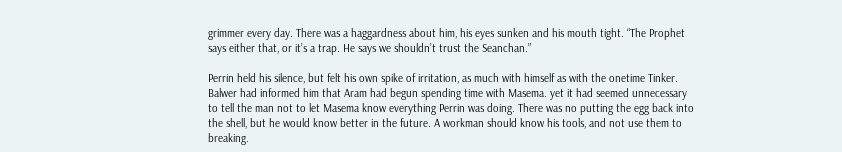grimmer every day. There was a haggardness about him, his eyes sunken and his mouth tight. “The Prophet says either that, or it’s a trap. He says we shouldn’t trust the Seanchan.”

Perrin held his silence, but felt his own spike of irritation, as much with himself as with the onetime Tinker. Balwer had informed him that Aram had begun spending time with Masema. yet it had seemed unnecessary to tell the man not to let Masema know everything Perrin was doing. There was no putting the egg back into the shell, but he would know better in the future. A workman should know his tools, and not use them to breaking.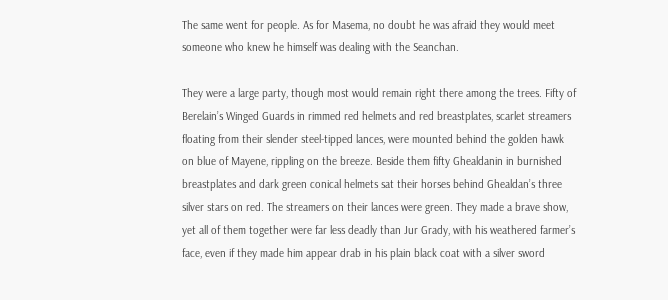The same went for people. As for Masema, no doubt he was afraid they would meet someone who knew he himself was dealing with the Seanchan.

They were a large party, though most would remain right there among the trees. Fifty of Berelain’s Winged Guards in rimmed red helmets and red breastplates, scarlet streamers floating from their slender steel-tipped lances, were mounted behind the golden hawk on blue of Mayene, rippling on the breeze. Beside them fifty Ghealdanin in burnished breastplates and dark green conical helmets sat their horses behind Ghealdan’s three silver stars on red. The streamers on their lances were green. They made a brave show, yet all of them together were far less deadly than Jur Grady, with his weathered farmer’s face, even if they made him appear drab in his plain black coat with a silver sword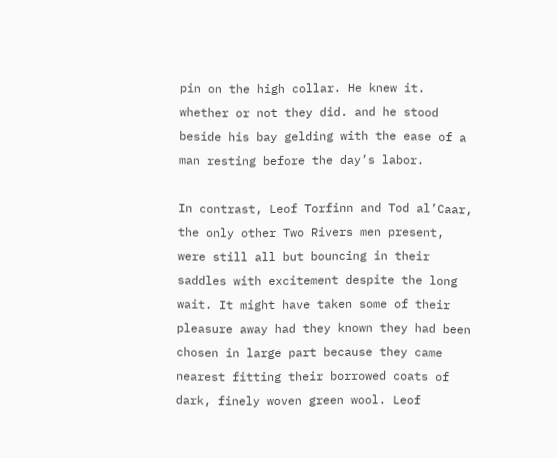pin on the high collar. He knew it. whether or not they did. and he stood beside his bay gelding with the ease of a man resting before the day’s labor.

In contrast, Leof Torfinn and Tod al’Caar, the only other Two Rivers men present, were still all but bouncing in their saddles with excitement despite the long wait. It might have taken some of their pleasure away had they known they had been chosen in large part because they came nearest fitting their borrowed coats of dark, finely woven green wool. Leof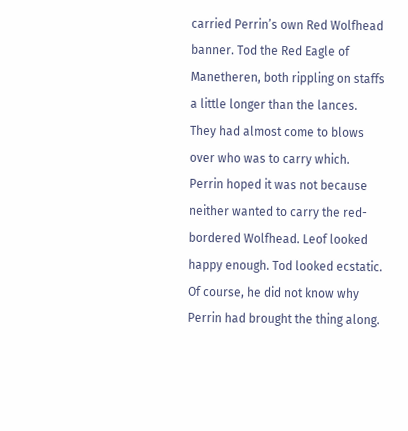carried Perrin’s own Red Wolfhead banner. Tod the Red Eagle of Manetheren, both rippling on staffs a little longer than the lances. They had almost come to blows over who was to carry which. Perrin hoped it was not because neither wanted to carry the red-bordered Wolfhead. Leof looked happy enough. Tod looked ecstatic. Of course, he did not know why Perrin had brought the thing along.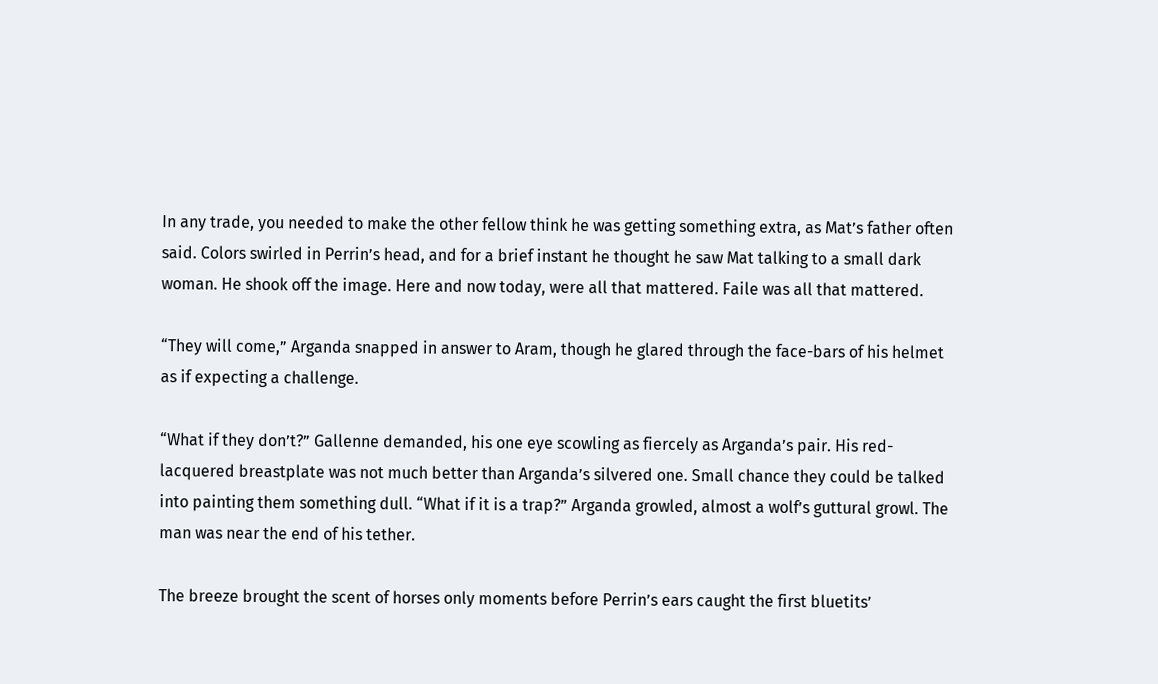In any trade, you needed to make the other fellow think he was getting something extra, as Mat’s father often said. Colors swirled in Perrin’s head, and for a brief instant he thought he saw Mat talking to a small dark woman. He shook off the image. Here and now today, were all that mattered. Faile was all that mattered.

“They will come,” Arganda snapped in answer to Aram, though he glared through the face-bars of his helmet as if expecting a challenge.

“What if they don’t?” Gallenne demanded, his one eye scowling as fiercely as Arganda’s pair. His red-lacquered breastplate was not much better than Arganda’s silvered one. Small chance they could be talked into painting them something dull. “What if it is a trap?” Arganda growled, almost a wolf’s guttural growl. The man was near the end of his tether.

The breeze brought the scent of horses only moments before Perrin’s ears caught the first bluetits’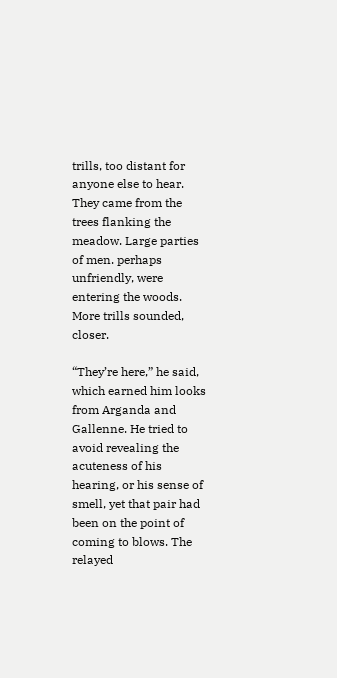trills, too distant for anyone else to hear. They came from the trees flanking the meadow. Large parties of men. perhaps unfriendly, were entering the woods. More trills sounded, closer.

“They’re here,” he said, which earned him looks from Arganda and Gallenne. He tried to avoid revealing the acuteness of his hearing, or his sense of smell, yet that pair had been on the point of coming to blows. The relayed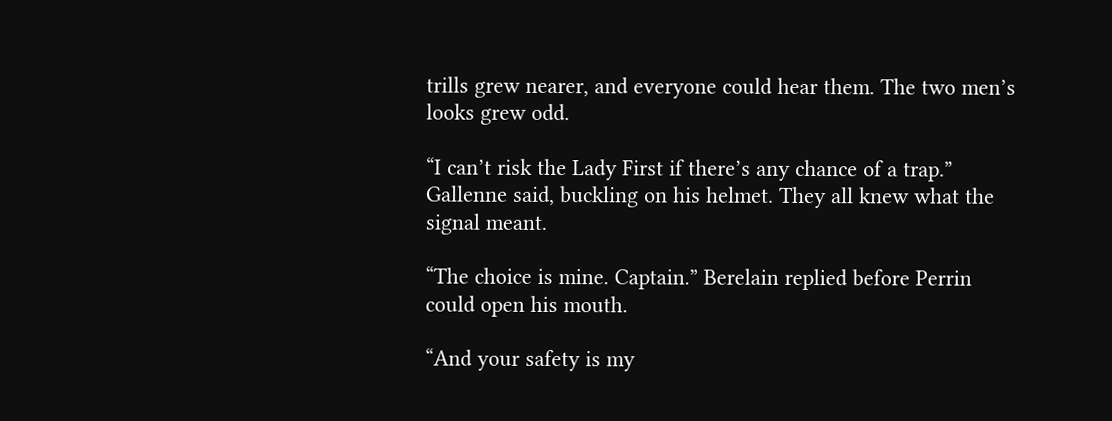trills grew nearer, and everyone could hear them. The two men’s looks grew odd.

“I can’t risk the Lady First if there’s any chance of a trap.” Gallenne said, buckling on his helmet. They all knew what the signal meant.

“The choice is mine. Captain.” Berelain replied before Perrin could open his mouth.

“And your safety is my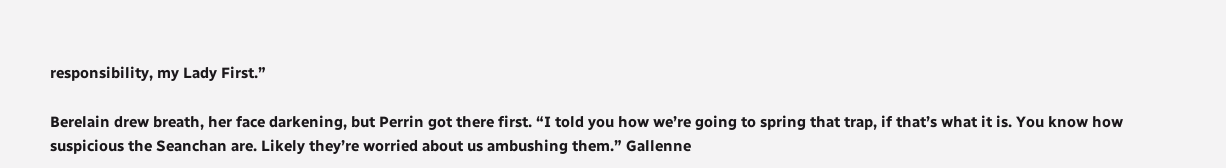responsibility, my Lady First.”

Berelain drew breath, her face darkening, but Perrin got there first. “I told you how we’re going to spring that trap, if that’s what it is. You know how suspicious the Seanchan are. Likely they’re worried about us ambushing them.” Gallenne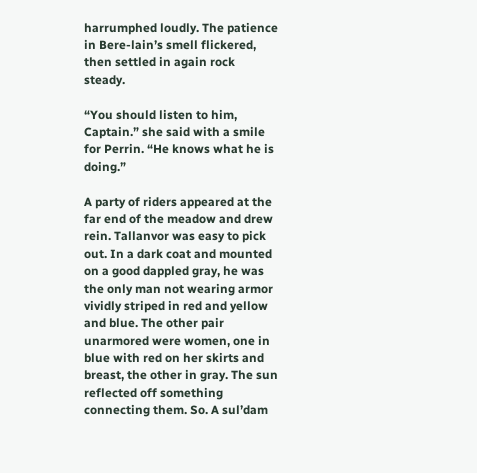harrumphed loudly. The patience in Bere-lain’s smell flickered, then settled in again rock steady.

“You should listen to him, Captain.” she said with a smile for Perrin. “He knows what he is doing.”

A party of riders appeared at the far end of the meadow and drew rein. Tallanvor was easy to pick out. In a dark coat and mounted on a good dappled gray, he was the only man not wearing armor vividly striped in red and yellow and blue. The other pair unarmored were women, one in blue with red on her skirts and breast, the other in gray. The sun reflected off something connecting them. So. A sul’dam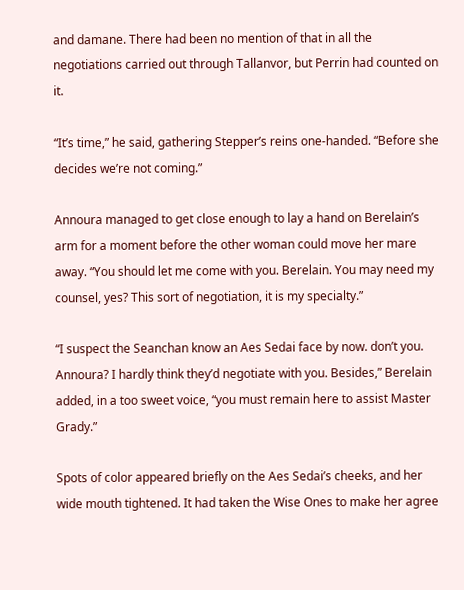and damane. There had been no mention of that in all the negotiations carried out through Tallanvor, but Perrin had counted on it.

“It’s time,” he said, gathering Stepper’s reins one-handed. “Before she decides we’re not coming.”

Annoura managed to get close enough to lay a hand on Berelain’s arm for a moment before the other woman could move her mare away. “You should let me come with you. Berelain. You may need my counsel, yes? This sort of negotiation, it is my specialty.”

“I suspect the Seanchan know an Aes Sedai face by now. don’t you. Annoura? I hardly think they’d negotiate with you. Besides,” Berelain added, in a too sweet voice, “you must remain here to assist Master Grady.”

Spots of color appeared briefly on the Aes Sedai’s cheeks, and her wide mouth tightened. It had taken the Wise Ones to make her agree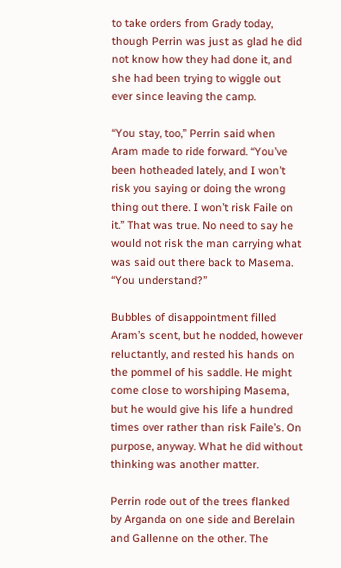to take orders from Grady today, though Perrin was just as glad he did not know how they had done it, and she had been trying to wiggle out ever since leaving the camp.

“You stay, too,” Perrin said when Aram made to ride forward. “You’ve been hotheaded lately, and I won’t risk you saying or doing the wrong thing out there. I won’t risk Faile on it.” That was true. No need to say he would not risk the man carrying what was said out there back to Masema. “You understand?”

Bubbles of disappointment filled Aram’s scent, but he nodded, however reluctantly, and rested his hands on the pommel of his saddle. He might come close to worshiping Masema, but he would give his life a hundred times over rather than risk Faile’s. On purpose, anyway. What he did without thinking was another matter.

Perrin rode out of the trees flanked by Arganda on one side and Berelain and Gallenne on the other. The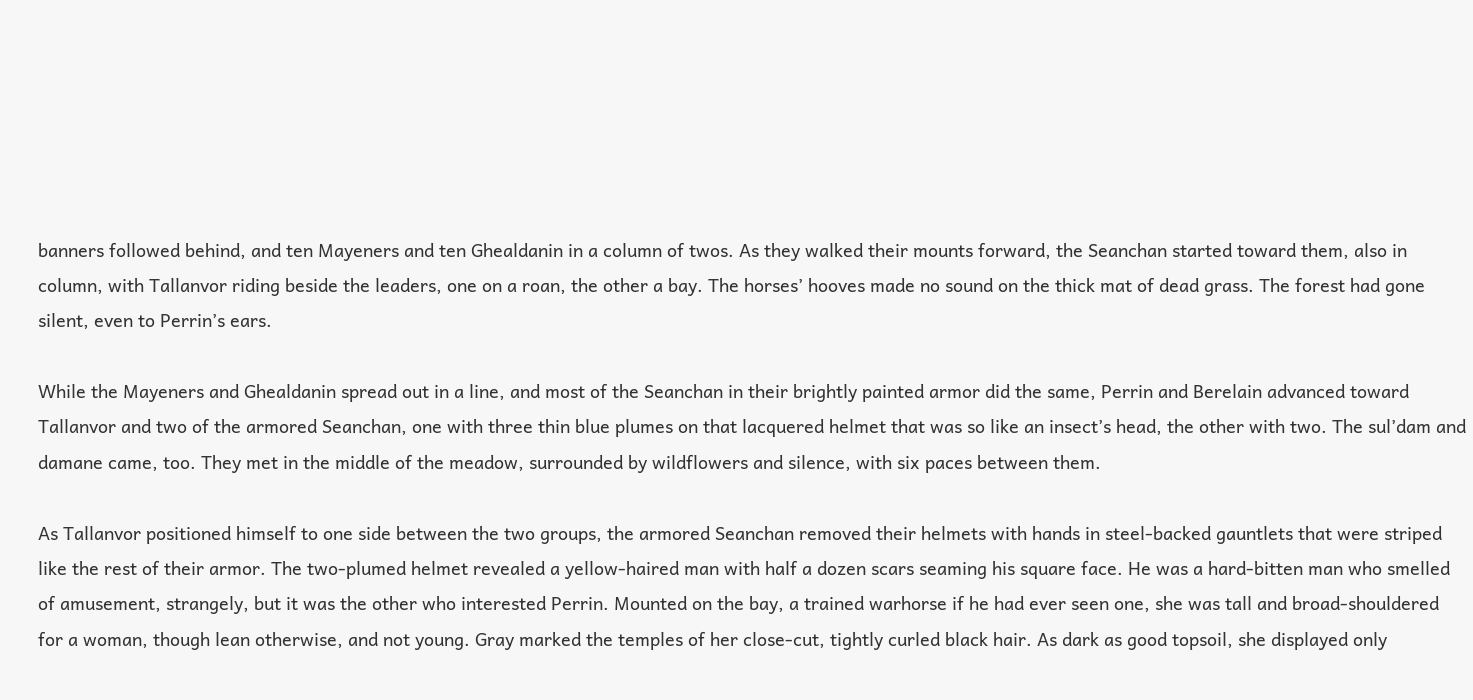banners followed behind, and ten Mayeners and ten Ghealdanin in a column of twos. As they walked their mounts forward, the Seanchan started toward them, also in column, with Tallanvor riding beside the leaders, one on a roan, the other a bay. The horses’ hooves made no sound on the thick mat of dead grass. The forest had gone silent, even to Perrin’s ears.

While the Mayeners and Ghealdanin spread out in a line, and most of the Seanchan in their brightly painted armor did the same, Perrin and Berelain advanced toward Tallanvor and two of the armored Seanchan, one with three thin blue plumes on that lacquered helmet that was so like an insect’s head, the other with two. The sul’dam and damane came, too. They met in the middle of the meadow, surrounded by wildflowers and silence, with six paces between them.

As Tallanvor positioned himself to one side between the two groups, the armored Seanchan removed their helmets with hands in steel-backed gauntlets that were striped like the rest of their armor. The two-plumed helmet revealed a yellow-haired man with half a dozen scars seaming his square face. He was a hard-bitten man who smelled of amusement, strangely, but it was the other who interested Perrin. Mounted on the bay, a trained warhorse if he had ever seen one, she was tall and broad-shouldered for a woman, though lean otherwise, and not young. Gray marked the temples of her close-cut, tightly curled black hair. As dark as good topsoil, she displayed only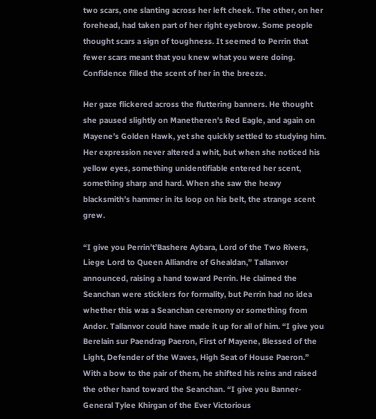two scars, one slanting across her left cheek. The other, on her forehead, had taken part of her right eyebrow. Some people thought scars a sign of toughness. It seemed to Perrin that fewer scars meant that you knew what you were doing. Confidence filled the scent of her in the breeze.

Her gaze flickered across the fluttering banners. He thought she paused slightly on Manetheren’s Red Eagle, and again on Mayene’s Golden Hawk, yet she quickly settled to studying him. Her expression never altered a whit, but when she noticed his yellow eyes, something unidentifiable entered her scent, something sharp and hard. When she saw the heavy blacksmith’s hammer in its loop on his belt, the strange scent grew.

“I give you Perrin’t’Bashere Aybara, Lord of the Two Rivers, Liege Lord to Queen Alliandre of Ghealdan,” Tallanvor announced, raising a hand toward Perrin. He claimed the Seanchan were sticklers for formality, but Perrin had no idea whether this was a Seanchan ceremony or something from Andor. Tallanvor could have made it up for all of him. “I give you Berelain sur Paendrag Paeron, First of Mayene, Blessed of the Light, Defender of the Waves, High Seat of House Paeron.” With a bow to the pair of them, he shifted his reins and raised the other hand toward the Seanchan. “I give you Banner-General Tylee Khirgan of the Ever Victorious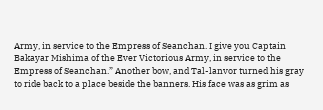Army, in service to the Empress of Seanchan. I give you Captain Bakayar Mishima of the Ever Victorious Army, in service to the Empress of Seanchan.” Another bow, and Tal-lanvor turned his gray to ride back to a place beside the banners. His face was as grim as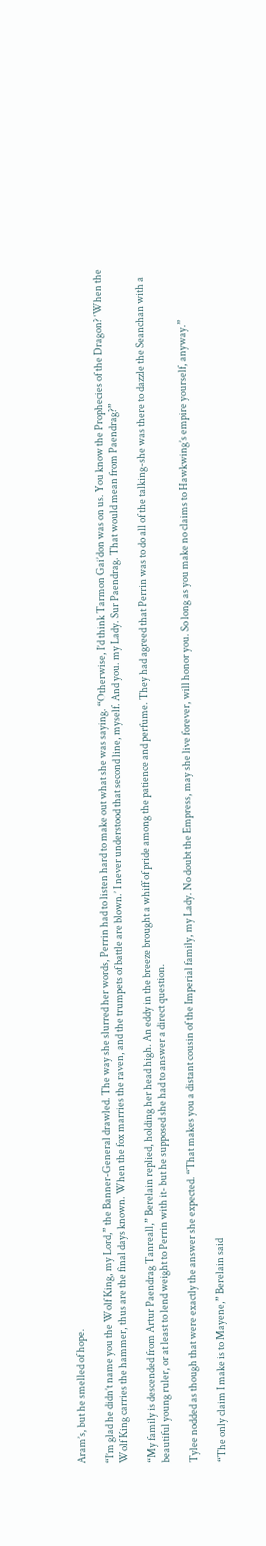Aram’s, but he smelled of hope.

“I’m glad he didn’t name you the Wolf King, my Lord,” the Banner-General drawled. The way she slurred her words, Perrin had to listen hard to make out what she was saying. “Otherwise, I’d think Tarmon Gai’don was on us. You know the Prophecies of the Dragon? ‘When the Wolf King carries the hammer, thus are the final days known. When the fox marries the raven, and the trumpets of battle are blown.’ I never understood that second line, myself. And you. my Lady. Sur Paendrag. That would mean from Paendrag?”

“My family is descended from Artur Paendrag Tanreall,” Berelain replied, holding her head high. An eddy in the breeze brought a whiff of pride among the patience and perfume. They had agreed that Perrin was to do all of the talking-she was there to dazzle the Seanchan with a beautiful young ruler, or at least to lend weight to Perrin with it- but he supposed she had to answer a direct question.

Tylee nodded as though that were exactly the answer she expected. “That makes you a distant cousin of the Imperial family, my Lady. No doubt the Empress, may she live forever, will honor you. So long as you make no claims to Hawkwing’s empire yourself, anyway.”

“The only claim I make is to Mayene,” Berelain said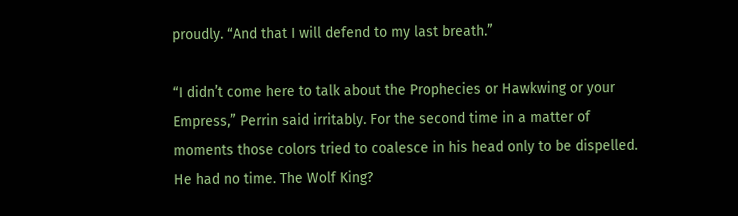proudly. “And that I will defend to my last breath.”

“I didn’t come here to talk about the Prophecies or Hawkwing or your Empress,” Perrin said irritably. For the second time in a matter of moments those colors tried to coalesce in his head only to be dispelled. He had no time. The Wolf King?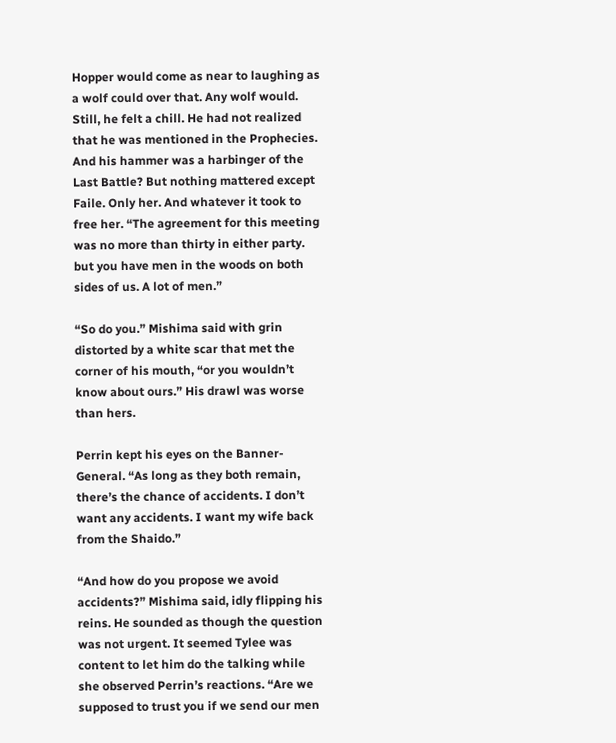Hopper would come as near to laughing as a wolf could over that. Any wolf would. Still, he felt a chill. He had not realized that he was mentioned in the Prophecies. And his hammer was a harbinger of the Last Battle? But nothing mattered except Faile. Only her. And whatever it took to free her. “The agreement for this meeting was no more than thirty in either party. but you have men in the woods on both sides of us. A lot of men.”

“So do you.” Mishima said with grin distorted by a white scar that met the corner of his mouth, “or you wouldn’t know about ours.” His drawl was worse than hers.

Perrin kept his eyes on the Banner-General. “As long as they both remain, there’s the chance of accidents. I don’t want any accidents. I want my wife back from the Shaido.”

“And how do you propose we avoid accidents?” Mishima said, idly flipping his reins. He sounded as though the question was not urgent. It seemed Tylee was content to let him do the talking while she observed Perrin’s reactions. “Are we supposed to trust you if we send our men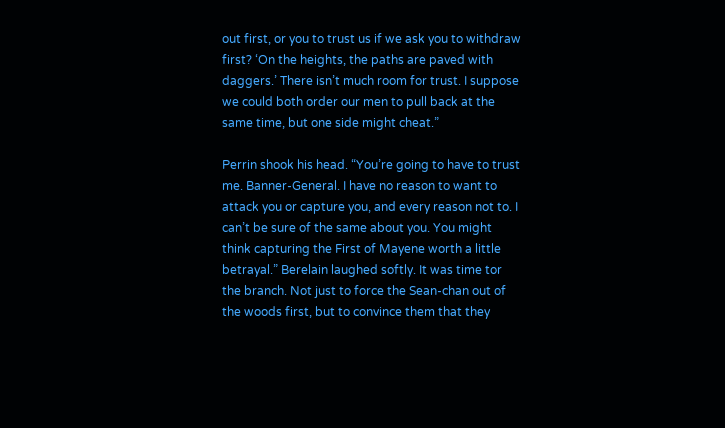out first, or you to trust us if we ask you to withdraw first? ‘On the heights, the paths are paved with daggers.’ There isn’t much room for trust. I suppose we could both order our men to pull back at the same time, but one side might cheat.”

Perrin shook his head. “You’re going to have to trust me. Banner-General. I have no reason to want to attack you or capture you, and every reason not to. I can’t be sure of the same about you. You might think capturing the First of Mayene worth a little betrayal.” Berelain laughed softly. It was time tor the branch. Not just to force the Sean-chan out of the woods first, but to convince them that they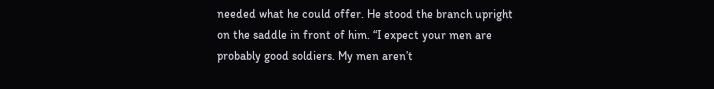needed what he could offer. He stood the branch upright on the saddle in front of him. “I expect your men are probably good soldiers. My men aren’t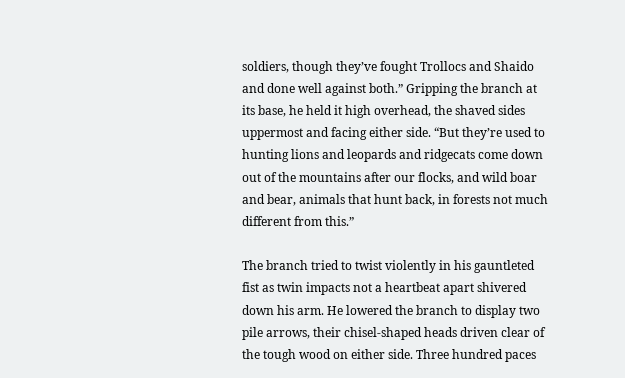soldiers, though they’ve fought Trollocs and Shaido and done well against both.” Gripping the branch at its base, he held it high overhead, the shaved sides uppermost and facing either side. “But they’re used to hunting lions and leopards and ridgecats come down out of the mountains after our flocks, and wild boar and bear, animals that hunt back, in forests not much different from this.”

The branch tried to twist violently in his gauntleted fist as twin impacts not a heartbeat apart shivered down his arm. He lowered the branch to display two pile arrows, their chisel-shaped heads driven clear of the tough wood on either side. Three hundred paces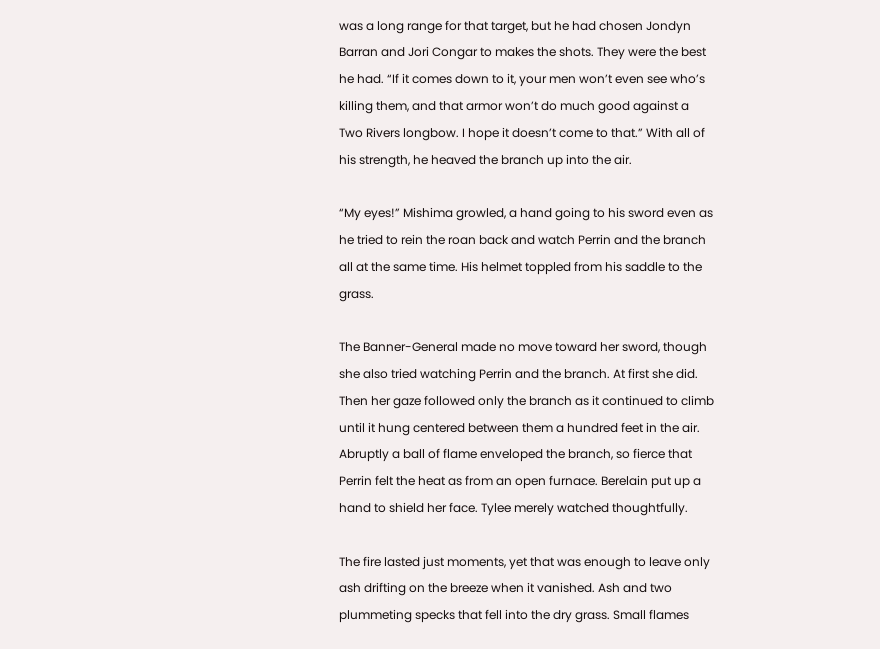was a long range for that target, but he had chosen Jondyn Barran and Jori Congar to makes the shots. They were the best he had. “If it comes down to it, your men won’t even see who’s killing them, and that armor won’t do much good against a Two Rivers longbow. I hope it doesn’t come to that.” With all of his strength, he heaved the branch up into the air.

“My eyes!” Mishima growled, a hand going to his sword even as he tried to rein the roan back and watch Perrin and the branch all at the same time. His helmet toppled from his saddle to the grass.

The Banner-General made no move toward her sword, though she also tried watching Perrin and the branch. At first she did. Then her gaze followed only the branch as it continued to climb until it hung centered between them a hundred feet in the air. Abruptly a ball of flame enveloped the branch, so fierce that Perrin felt the heat as from an open furnace. Berelain put up a hand to shield her face. Tylee merely watched thoughtfully.

The fire lasted just moments, yet that was enough to leave only ash drifting on the breeze when it vanished. Ash and two plummeting specks that fell into the dry grass. Small flames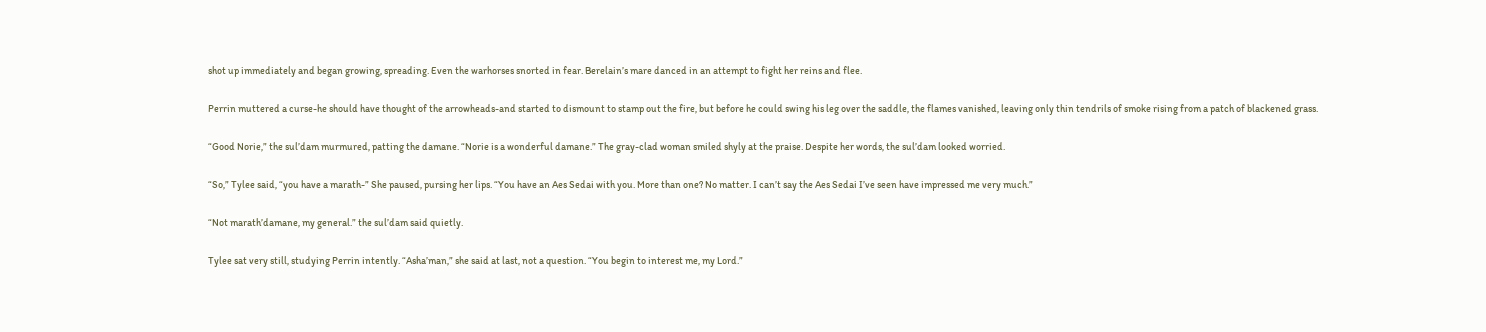shot up immediately and began growing, spreading. Even the warhorses snorted in fear. Berelain’s mare danced in an attempt to fight her reins and flee.

Perrin muttered a curse-he should have thought of the arrowheads-and started to dismount to stamp out the fire, but before he could swing his leg over the saddle, the flames vanished, leaving only thin tendrils of smoke rising from a patch of blackened grass.

“Good Norie,” the sul’dam murmured, patting the damane. “Norie is a wonderful damane.” The gray-clad woman smiled shyly at the praise. Despite her words, the sul’dam looked worried.

“So,” Tylee said, “you have a marath-” She paused, pursing her lips. “You have an Aes Sedai with you. More than one? No matter. I can’t say the Aes Sedai I’ve seen have impressed me very much.”

“Not marath’damane, my general.” the sul’dam said quietly.

Tylee sat very still, studying Perrin intently. “Asha’man,” she said at last, not a question. “You begin to interest me, my Lord.”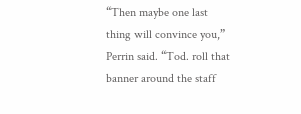“Then maybe one last thing will convince you,” Perrin said. “Tod. roll that banner around the staff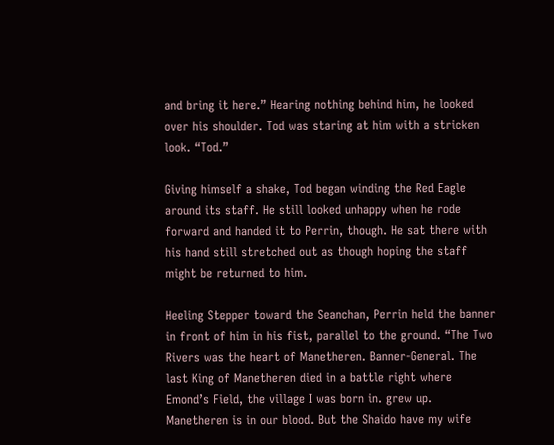and bring it here.” Hearing nothing behind him, he looked over his shoulder. Tod was staring at him with a stricken look. “Tod.”

Giving himself a shake, Tod began winding the Red Eagle around its staff. He still looked unhappy when he rode forward and handed it to Perrin, though. He sat there with his hand still stretched out as though hoping the staff might be returned to him.

Heeling Stepper toward the Seanchan, Perrin held the banner in front of him in his fist, parallel to the ground. “The Two Rivers was the heart of Manetheren. Banner-General. The last King of Manetheren died in a battle right where Emond’s Field, the village I was born in. grew up. Manetheren is in our blood. But the Shaido have my wife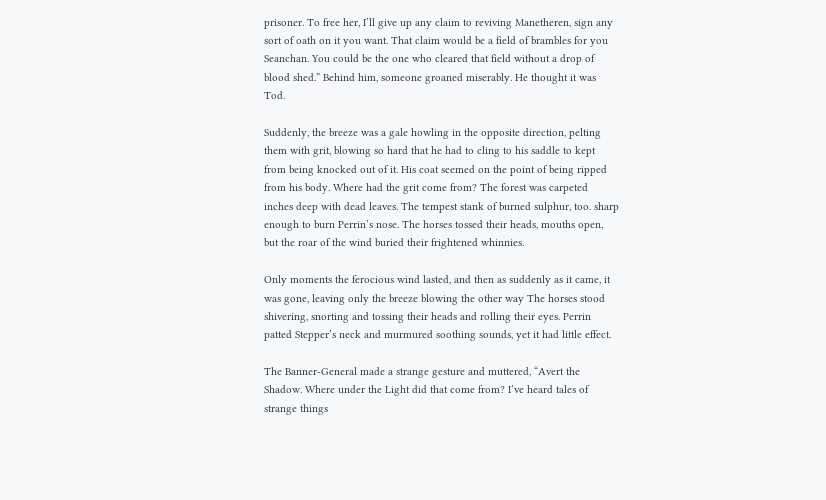prisoner. To free her, I’ll give up any claim to reviving Manetheren, sign any sort of oath on it you want. That claim would be a field of brambles for you Seanchan. You could be the one who cleared that field without a drop of blood shed.” Behind him, someone groaned miserably. He thought it was Tod.

Suddenly, the breeze was a gale howling in the opposite direction, pelting them with grit, blowing so hard that he had to cling to his saddle to kept from being knocked out of it. His coat seemed on the point of being ripped from his body. Where had the grit come from? The forest was carpeted inches deep with dead leaves. The tempest stank of burned sulphur, too. sharp enough to burn Perrin’s nose. The horses tossed their heads, mouths open, but the roar of the wind buried their frightened whinnies.

Only moments the ferocious wind lasted, and then as suddenly as it came, it was gone, leaving only the breeze blowing the other way The horses stood shivering, snorting and tossing their heads and rolling their eyes. Perrin patted Stepper’s neck and murmured soothing sounds, yet it had little effect.

The Banner-General made a strange gesture and muttered, “Avert the Shadow. Where under the Light did that come from? I’ve heard tales of strange things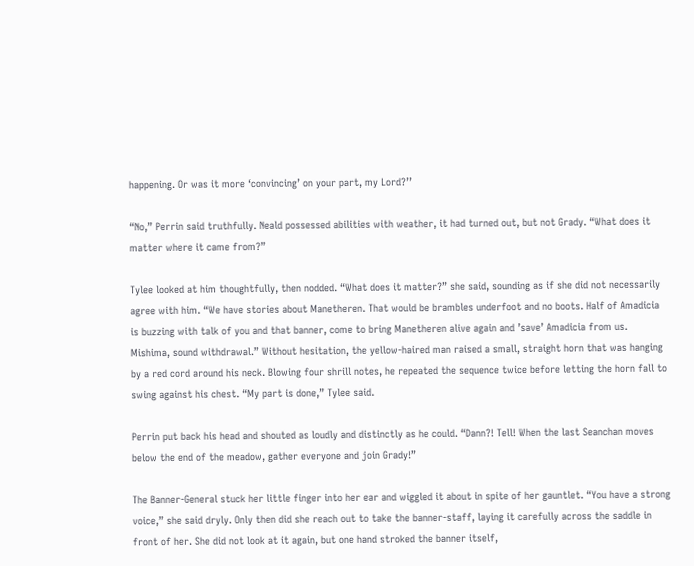happening. Or was it more ‘convincing’ on your part, my Lord?’’

“No,” Perrin said truthfully. Neald possessed abilities with weather, it had turned out, but not Grady. “What does it matter where it came from?”

Tylee looked at him thoughtfully, then nodded. “What does it matter?” she said, sounding as if she did not necessarily agree with him. “We have stories about Manetheren. That would be brambles underfoot and no boots. Half of Amadicia is buzzing with talk of you and that banner, come to bring Manetheren alive again and ’save’ Amadicia from us. Mishima, sound withdrawal.” Without hesitation, the yellow-haired man raised a small, straight horn that was hanging by a red cord around his neck. Blowing four shrill notes, he repeated the sequence twice before letting the horn fall to swing against his chest. “My part is done,” Tylee said.

Perrin put back his head and shouted as loudly and distinctly as he could. “Dann?! Tell! When the last Seanchan moves below the end of the meadow, gather everyone and join Grady!”

The Banner-General stuck her little finger into her ear and wiggled it about in spite of her gauntlet. “You have a strong voice,” she said dryly. Only then did she reach out to take the banner-staff, laying it carefully across the saddle in front of her. She did not look at it again, but one hand stroked the banner itself,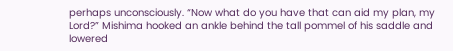perhaps unconsciously. “Now what do you have that can aid my plan, my Lord?” Mishima hooked an ankle behind the tall pommel of his saddle and lowered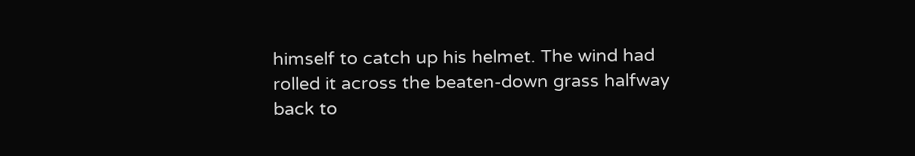himself to catch up his helmet. The wind had rolled it across the beaten-down grass halfway back to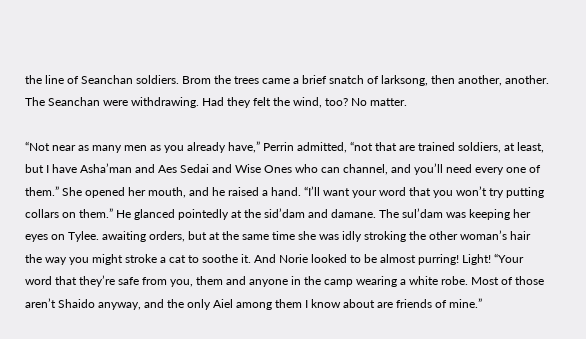the line of Seanchan soldiers. Brom the trees came a brief snatch of larksong, then another, another. The Seanchan were withdrawing. Had they felt the wind, too? No matter.

“Not near as many men as you already have,” Perrin admitted, “not that are trained soldiers, at least, but I have Asha’man and Aes Sedai and Wise Ones who can channel, and you’ll need every one of them.” She opened her mouth, and he raised a hand. “I’ll want your word that you won’t try putting collars on them.” He glanced pointedly at the sid’dam and damane. The sul’dam was keeping her eyes on Tylee. awaiting orders, but at the same time she was idly stroking the other woman’s hair the way you might stroke a cat to soothe it. And Norie looked to be almost purring! Light! “Your word that they’re safe from you, them and anyone in the camp wearing a white robe. Most of those aren’t Shaido anyway, and the only Aiel among them I know about are friends of mine.”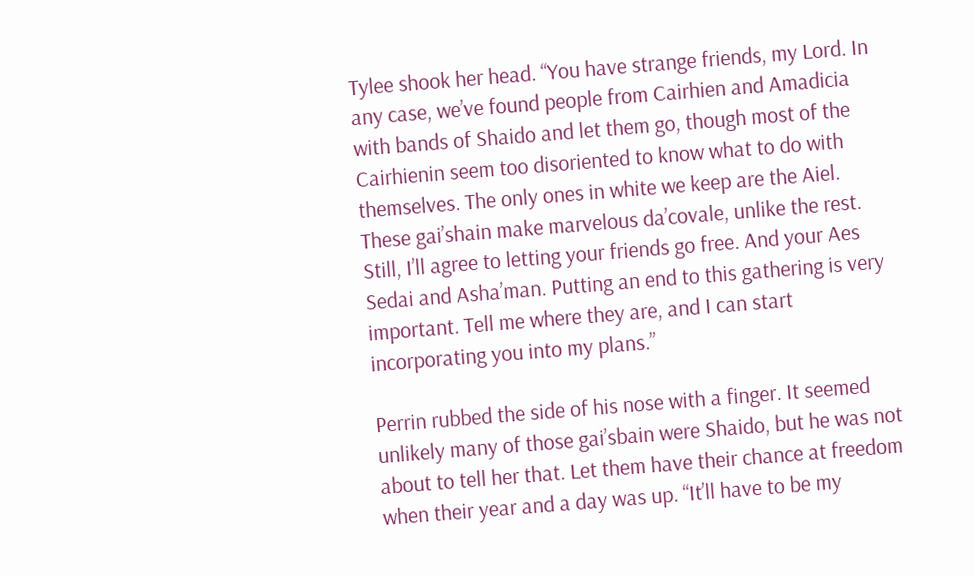Tylee shook her head. “You have strange friends, my Lord. In any case, we’ve found people from Cairhien and Amadicia with bands of Shaido and let them go, though most of the Cairhienin seem too disoriented to know what to do with themselves. The only ones in white we keep are the Aiel. These gai’shain make marvelous da’covale, unlike the rest. Still, I’ll agree to letting your friends go free. And your Aes Sedai and Asha’man. Putting an end to this gathering is very important. Tell me where they are, and I can start incorporating you into my plans.”

Perrin rubbed the side of his nose with a finger. It seemed unlikely many of those gai’sbain were Shaido, but he was not about to tell her that. Let them have their chance at freedom when their year and a day was up. “It’ll have to be my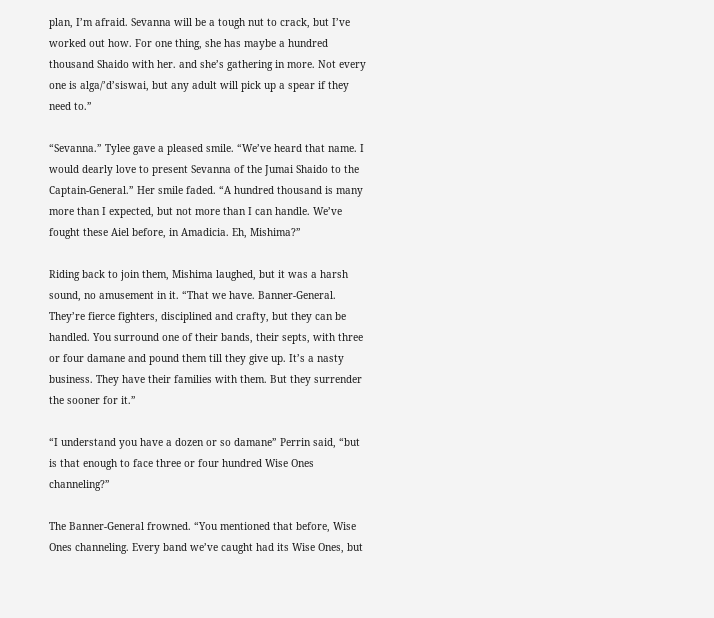plan, I’m afraid. Sevanna will be a tough nut to crack, but I’ve worked out how. For one thing, she has maybe a hundred thousand Shaido with her. and she’s gathering in more. Not every one is alga/’d’siswai, but any adult will pick up a spear if they need to.”

“Sevanna.” Tylee gave a pleased smile. “We’ve heard that name. I would dearly love to present Sevanna of the Jumai Shaido to the Captain-General.” Her smile faded. “A hundred thousand is many more than I expected, but not more than I can handle. We’ve fought these Aiel before, in Amadicia. Eh, Mishima?”

Riding back to join them, Mishima laughed, but it was a harsh sound, no amusement in it. “That we have. Banner-General. They’re fierce fighters, disciplined and crafty, but they can be handled. You surround one of their bands, their septs, with three or four damane and pound them till they give up. It’s a nasty business. They have their families with them. But they surrender the sooner for it.”

“I understand you have a dozen or so damane” Perrin said, “but is that enough to face three or four hundred Wise Ones channeling?”

The Banner-General frowned. “You mentioned that before, Wise Ones channeling. Every band we’ve caught had its Wise Ones, but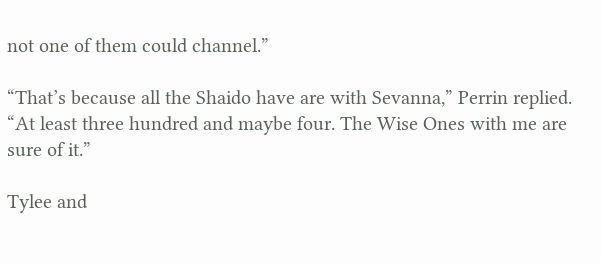not one of them could channel.”

“That’s because all the Shaido have are with Sevanna,” Perrin replied. “At least three hundred and maybe four. The Wise Ones with me are sure of it.”

Tylee and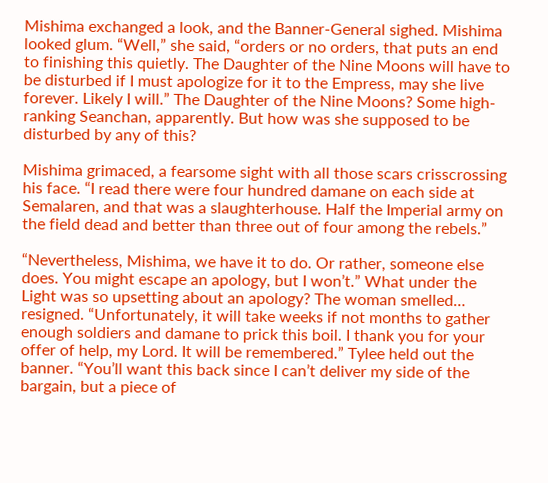Mishima exchanged a look, and the Banner-General sighed. Mishima looked glum. “Well,” she said, “orders or no orders, that puts an end to finishing this quietly. The Daughter of the Nine Moons will have to be disturbed if I must apologize for it to the Empress, may she live forever. Likely I will.” The Daughter of the Nine Moons? Some high-ranking Seanchan, apparently. But how was she supposed to be disturbed by any of this?

Mishima grimaced, a fearsome sight with all those scars crisscrossing his face. “I read there were four hundred damane on each side at Semalaren, and that was a slaughterhouse. Half the Imperial army on the field dead and better than three out of four among the rebels.”

“Nevertheless, Mishima, we have it to do. Or rather, someone else does. You might escape an apology, but I won’t.” What under the Light was so upsetting about an apology? The woman smelled… resigned. “Unfortunately, it will take weeks if not months to gather enough soldiers and damane to prick this boil. I thank you for your offer of help, my Lord. It will be remembered.” Tylee held out the banner. “You’ll want this back since I can’t deliver my side of the bargain, but a piece of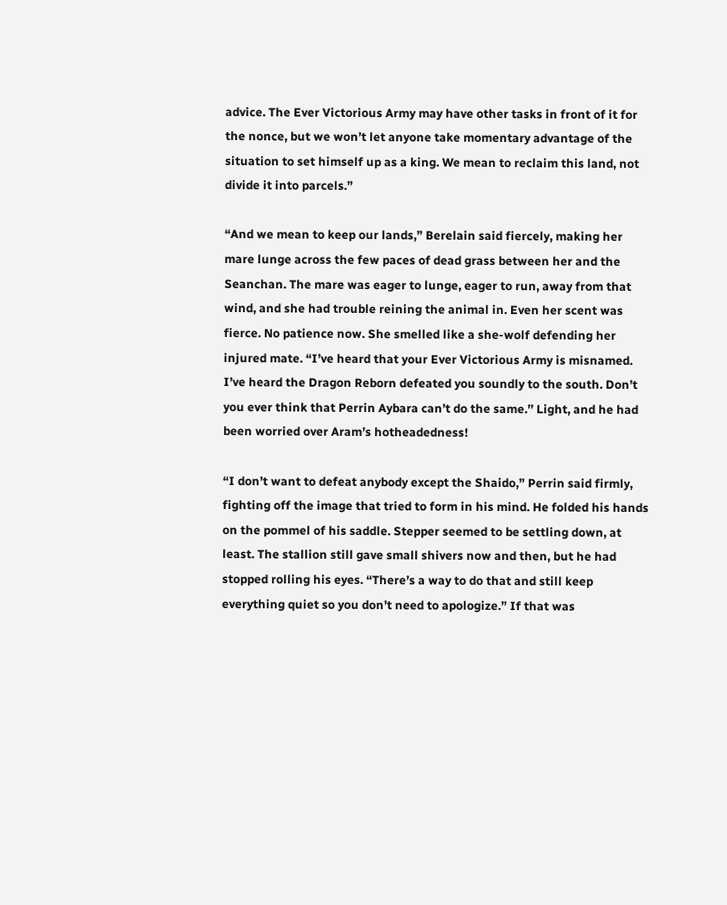advice. The Ever Victorious Army may have other tasks in front of it for the nonce, but we won’t let anyone take momentary advantage of the situation to set himself up as a king. We mean to reclaim this land, not divide it into parcels.”

“And we mean to keep our lands,” Berelain said fiercely, making her mare lunge across the few paces of dead grass between her and the Seanchan. The mare was eager to lunge, eager to run, away from that wind, and she had trouble reining the animal in. Even her scent was fierce. No patience now. She smelled like a she-wolf defending her injured mate. “I’ve heard that your Ever Victorious Army is misnamed. I’ve heard the Dragon Reborn defeated you soundly to the south. Don’t you ever think that Perrin Aybara can’t do the same.’’ Light, and he had been worried over Aram’s hotheadedness!

“I don’t want to defeat anybody except the Shaido,” Perrin said firmly, fighting off the image that tried to form in his mind. He folded his hands on the pommel of his saddle. Stepper seemed to be settling down, at least. The stallion still gave small shivers now and then, but he had stopped rolling his eyes. “There’s a way to do that and still keep everything quiet so you don’t need to apologize.” If that was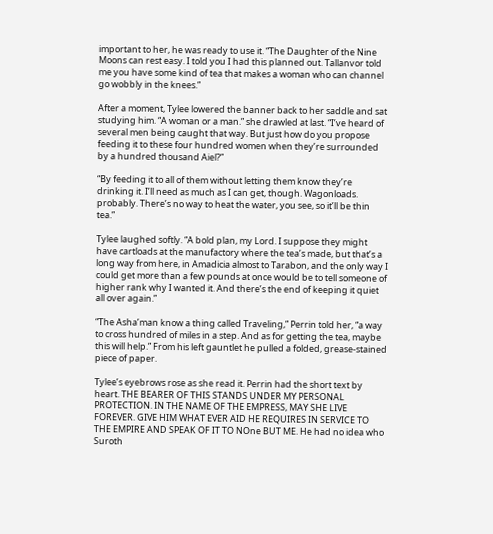important to her, he was ready to use it. “The Daughter of the Nine Moons can rest easy. I told you I had this planned out. Tallanvor told me you have some kind of tea that makes a woman who can channel go wobbly in the knees.”

After a moment, Tylee lowered the banner back to her saddle and sat studying him. “A woman or a man.” she drawled at last. “I’ve heard of several men being caught that way. But just how do you propose feeding it to these four hundred women when they’re surrounded by a hundred thousand Aiel?”

“By feeding it to all of them without letting them know they’re drinking it. I’ll need as much as I can get, though. Wagonloads. probably. There’s no way to heat the water, you see, so it’ll be thin tea.”

Tylee laughed softly. “A bold plan, my Lord. I suppose they might have cartloads at the manufactory where the tea’s made, but that’s a long way from here, in Amadicia almost to Tarabon, and the only way I could get more than a few pounds at once would be to tell someone of higher rank why I wanted it. And there’s the end of keeping it quiet all over again.”

“The Asha’man know a thing called Traveling,” Perrin told her, “a way to cross hundred of miles in a step. And as for getting the tea, maybe this will help.” From his left gauntlet he pulled a folded, grease-stained piece of paper.

Tylee’s eyebrows rose as she read it. Perrin had the short text by heart. THE BEARER OF THIS STANDS UNDER MY PERSONAL PROTECTION. IN THE NAME OF THE EMPRESS, MAY SHE LIVE FOREVER. GIVE HIM WHAT EVER AID HE REQUIRES IN SERVICE TO THE EMPIRE AND SPEAK OF IT TO NOne BUT ME. He had no idea who Suroth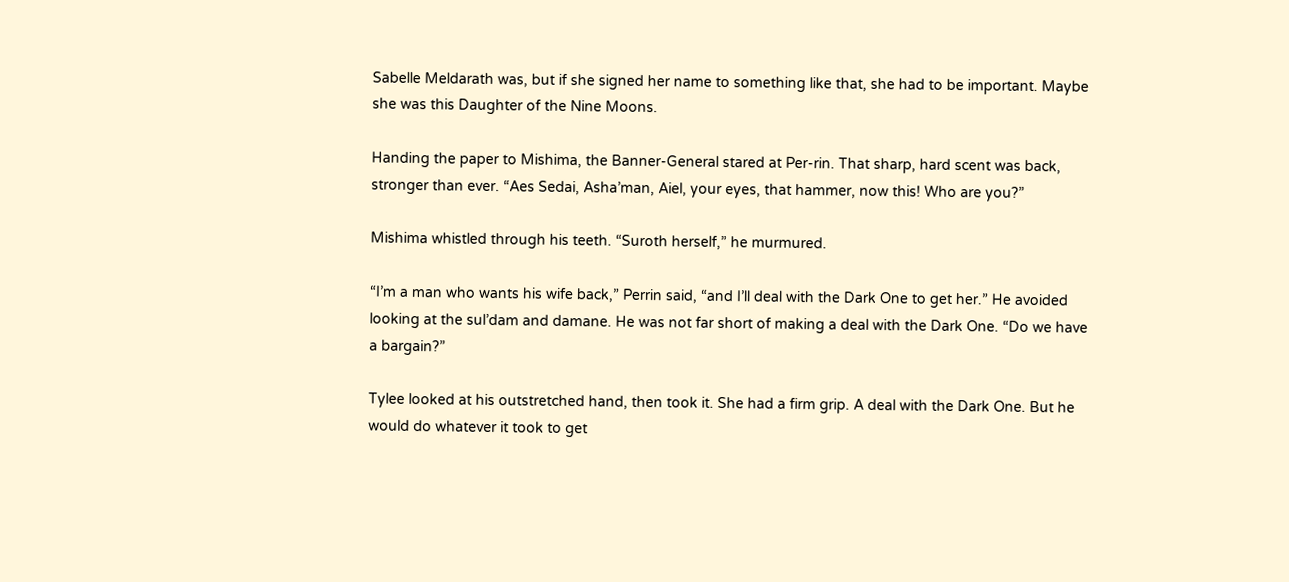Sabelle Meldarath was, but if she signed her name to something like that, she had to be important. Maybe she was this Daughter of the Nine Moons.

Handing the paper to Mishima, the Banner-General stared at Per-rin. That sharp, hard scent was back, stronger than ever. “Aes Sedai, Asha’man, Aiel, your eyes, that hammer, now this! Who are you?”

Mishima whistled through his teeth. “Suroth herself,” he murmured.

“I’m a man who wants his wife back,” Perrin said, “and I’ll deal with the Dark One to get her.” He avoided looking at the sul’dam and damane. He was not far short of making a deal with the Dark One. “Do we have a bargain?”

Tylee looked at his outstretched hand, then took it. She had a firm grip. A deal with the Dark One. But he would do whatever it took to get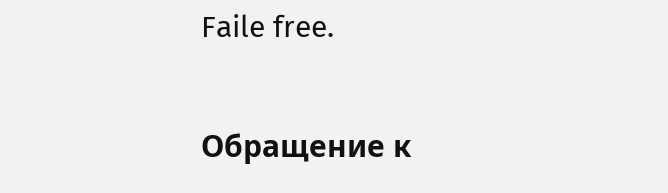Faile free.


Обращение к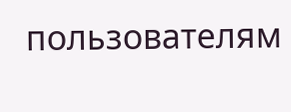пользователям